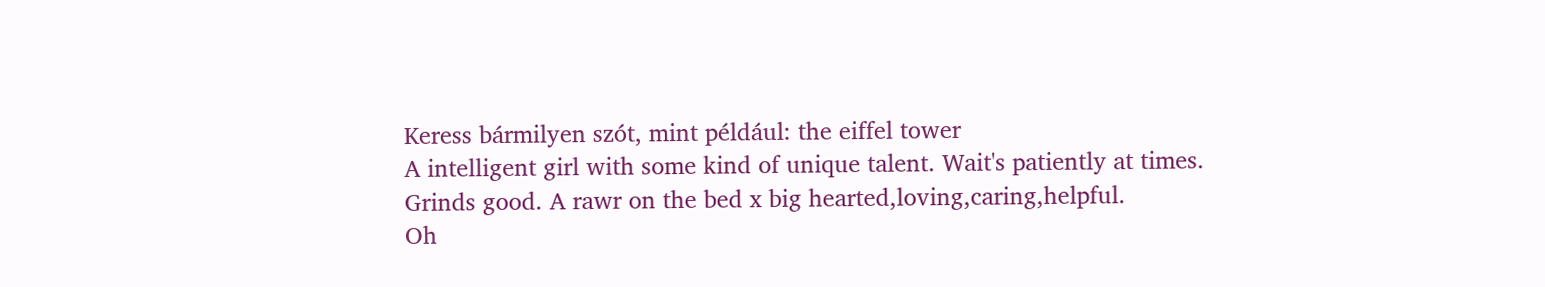Keress bármilyen szót, mint például: the eiffel tower
A intelligent girl with some kind of unique talent. Wait's patiently at times. Grinds good. A rawr on the bed x big hearted,loving,caring,helpful.
Oh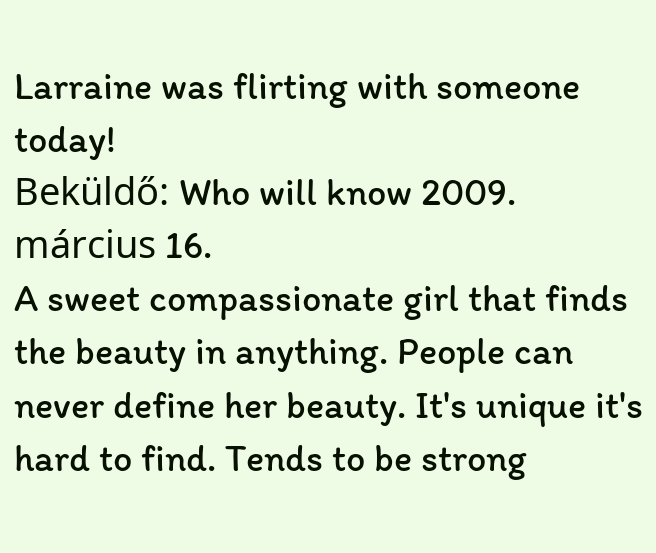Larraine was flirting with someone today!
Beküldő: Who will know 2009. március 16.
A sweet compassionate girl that finds the beauty in anything. People can never define her beauty. It's unique it's hard to find. Tends to be strong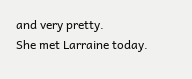and very pretty.
She met Larraine today.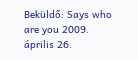Beküldő: Says who are you 2009. április 26.